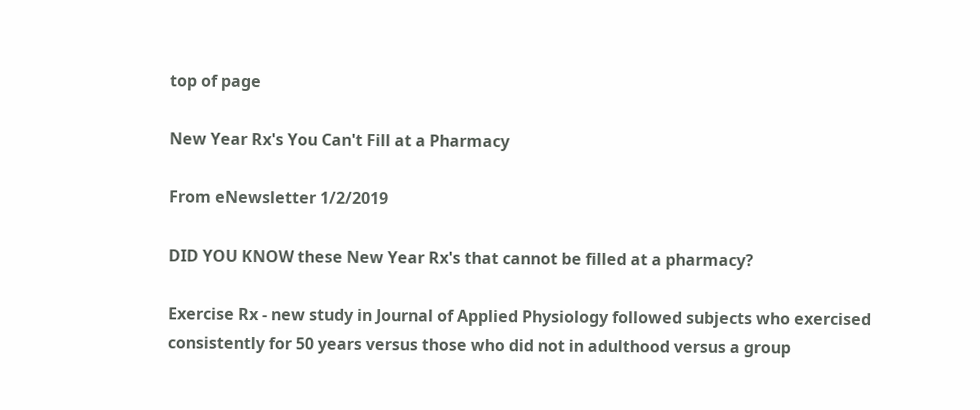top of page

New Year Rx's You Can't Fill at a Pharmacy

From eNewsletter 1/2/2019

DID YOU KNOW these New Year Rx's that cannot be filled at a pharmacy?

Exercise Rx - new study in Journal of Applied Physiology followed subjects who exercised consistently for 50 years versus those who did not in adulthood versus a group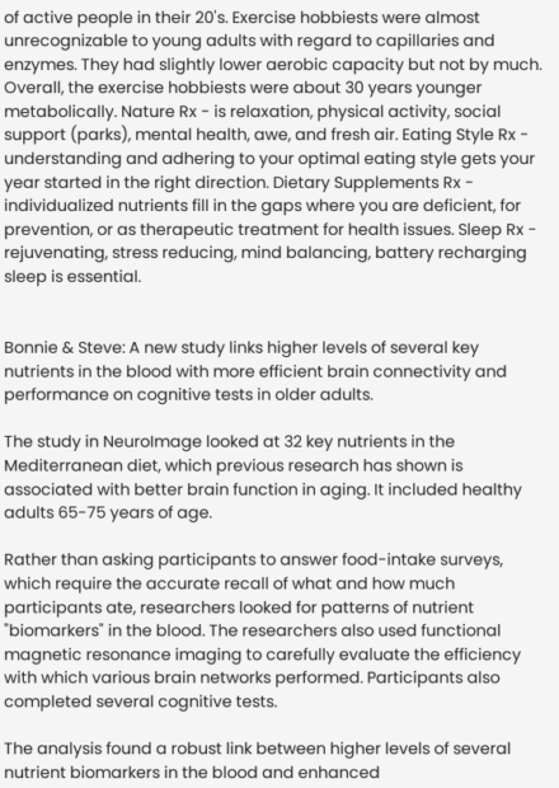of active people in their 20's. Exercise hobbiests were almost unrecognizable to young adults with regard to capillaries and enzymes. They had slightly lower aerobic capacity but not by much. Overall, the exercise hobbiests were about 30 years younger metabolically. Nature Rx - is relaxation, physical activity, social support (parks), mental health, awe, and fresh air. Eating Style Rx - understanding and adhering to your optimal eating style gets your year started in the right direction. Dietary Supplements Rx - individualized nutrients fill in the gaps where you are deficient, for prevention, or as therapeutic treatment for health issues. Sleep Rx - rejuvenating, stress reducing, mind balancing, battery recharging sleep is essential.


Bonnie & Steve: A new study links higher levels of several key nutrients in the blood with more efficient brain connectivity and performance on cognitive tests in older adults.

The study in NeuroImage looked at 32 key nutrients in the Mediterranean diet, which previous research has shown is associated with better brain function in aging. It included healthy adults 65-75 years of age.

Rather than asking participants to answer food-intake surveys, which require the accurate recall of what and how much participants ate, researchers looked for patterns of nutrient "biomarkers" in the blood. The researchers also used functional magnetic resonance imaging to carefully evaluate the efficiency with which various brain networks performed. Participants also completed several cognitive tests.

The analysis found a robust link between higher levels of several nutrient biomarkers in the blood and enhanced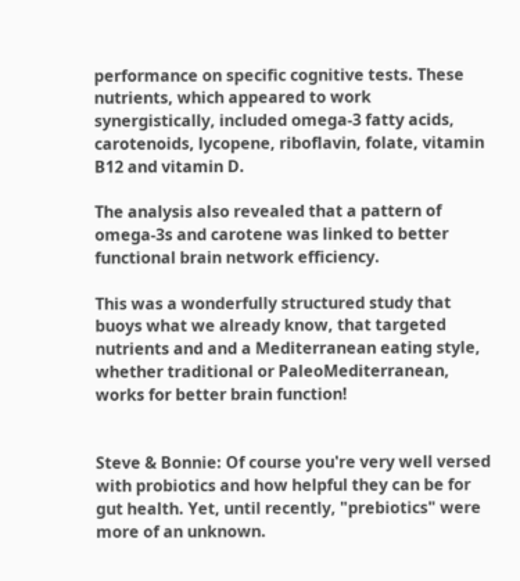performance on specific cognitive tests. These nutrients, which appeared to work synergistically, included omega-3 fatty acids, carotenoids, lycopene, riboflavin, folate, vitamin B12 and vitamin D.

The analysis also revealed that a pattern of omega-3s and carotene was linked to better functional brain network efficiency.

This was a wonderfully structured study that buoys what we already know, that targeted nutrients and and a Mediterranean eating style, whether traditional or PaleoMediterranean, works for better brain function!


Steve & Bonnie: Of course you're very well versed with probiotics and how helpful they can be for gut health. Yet, until recently, "prebiotics" were more of an unknown.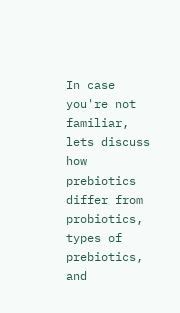In case you're not familiar, lets discuss how prebiotics differ from probiotics, types of prebiotics, and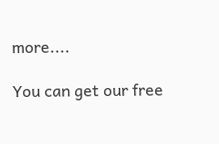more....

You can get our free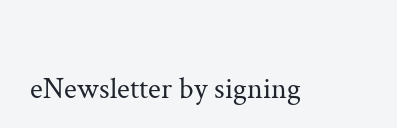eNewsletter by signing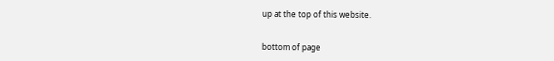up at the top of this website.


bottom of page